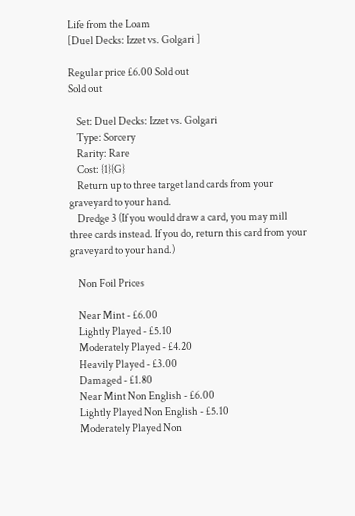Life from the Loam
[Duel Decks: Izzet vs. Golgari ]

Regular price £6.00 Sold out
Sold out

    Set: Duel Decks: Izzet vs. Golgari
    Type: Sorcery
    Rarity: Rare
    Cost: {1}{G}
    Return up to three target land cards from your graveyard to your hand.
    Dredge 3 (If you would draw a card, you may mill three cards instead. If you do, return this card from your graveyard to your hand.)

    Non Foil Prices

    Near Mint - £6.00
    Lightly Played - £5.10
    Moderately Played - £4.20
    Heavily Played - £3.00
    Damaged - £1.80
    Near Mint Non English - £6.00
    Lightly Played Non English - £5.10
    Moderately Played Non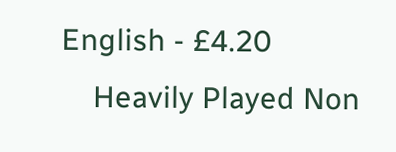English - £4.20
    Heavily Played Non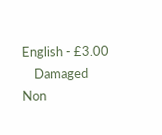English - £3.00
    Damaged Non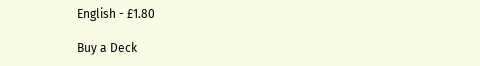English - £1.80

Buy a Deck